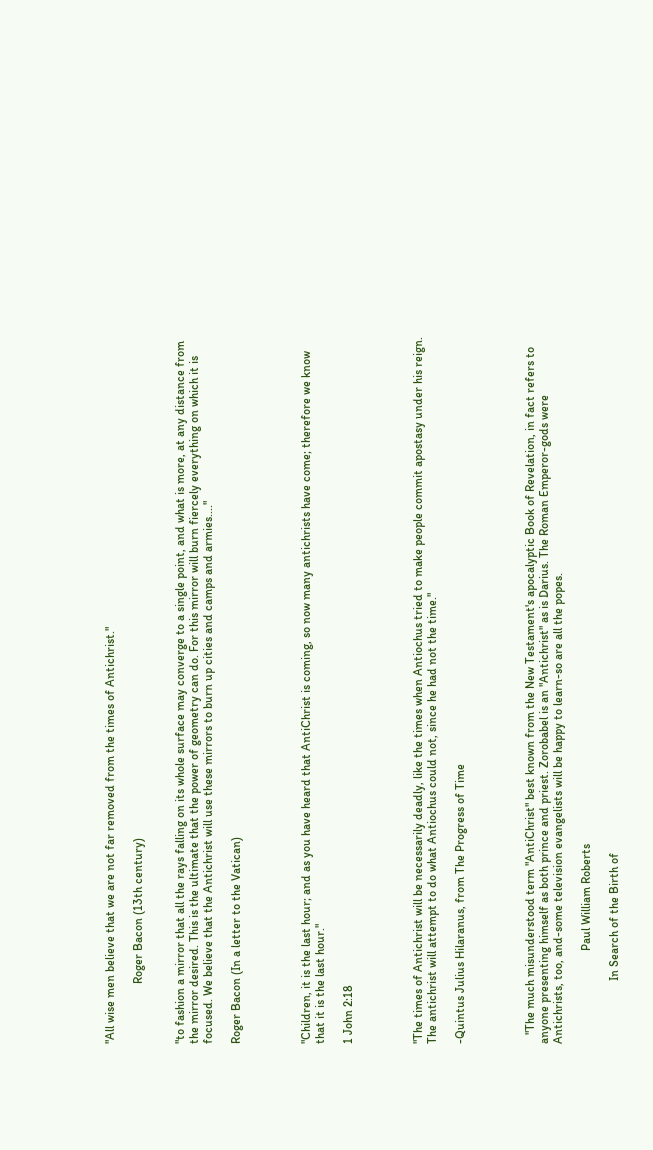"All wise men believe that we are not far removed from the times of Antichrist."

                    Roger Bacon (13th century)


"to fashion a mirror that all the rays falling on its whole surface may converge to a single point, and what is more, at any distance from the mirror desired. This is the ultimate that the power of geometry can do. For this mirror will burn fiercely everything on which it is focused. We believe that the Antichrist will use these mirrors to burn up cities and camps and armies...."

Roger Bacon (In a letter to the Vatican)




"Children, it is the last hour; and as you have heard that AntiChrist is coming, so now many antichrists have come; therefore we know that it is the last hour."

1 John 2:18




"The times of Antichrist will be necessarily deadly, like the times when Antiochus tried to make people commit apostasy under his reign. The antichrist will attempt to do what Antiochus could not, since he had not the time."

-Quintus Julius Hilaranus, from The Progress of Time




   "The much misunderstood term "AntiChrist" best known from the New Testament's apocalyptic Book of Revelation, in fact refers to anyone presenting himself as both prince and priest. Zorobabel is an "Antichrist" as is Darius. The Roman Emperor-gods were Antichrists, too, and-some television evangelists will be happy to learn-so are all the popes.

                               Paul William Roberts

                     In Search of the Birth of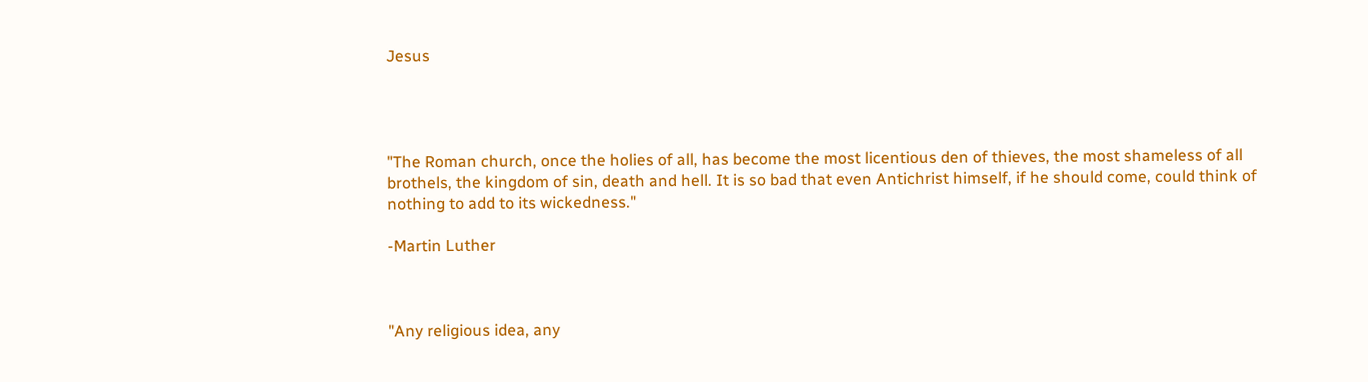Jesus




"The Roman church, once the holies of all, has become the most licentious den of thieves, the most shameless of all brothels, the kingdom of sin, death and hell. It is so bad that even Antichrist himself, if he should come, could think of nothing to add to its wickedness."

-Martin Luther



"Any religious idea, any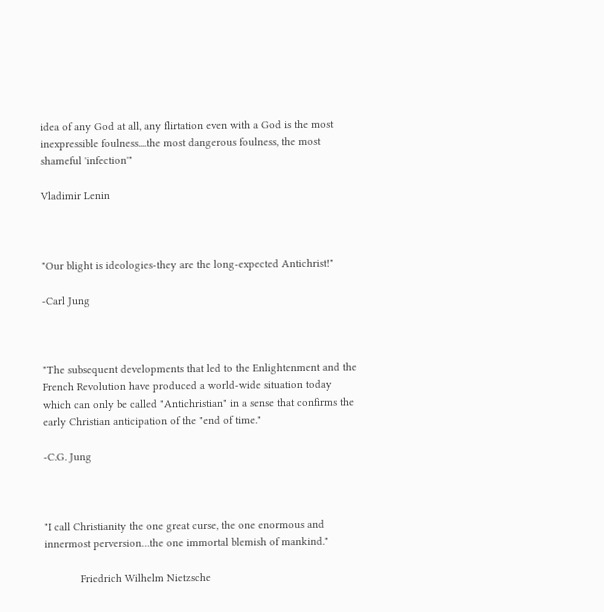idea of any God at all, any flirtation even with a God is the most inexpressible foulness....the most dangerous foulness, the most shameful 'infection'"

Vladimir Lenin



"Our blight is ideologies-they are the long-expected Antichrist!"

-Carl Jung



"The subsequent developments that led to the Enlightenment and the French Revolution have produced a world-wide situation today which can only be called "Antichristian" in a sense that confirms the early Christian anticipation of the "end of time."

-C.G. Jung



"I call Christianity the one great curse, the one enormous and innermost perversion…the one immortal blemish of mankind."

            Friedrich Wilhelm Nietzsche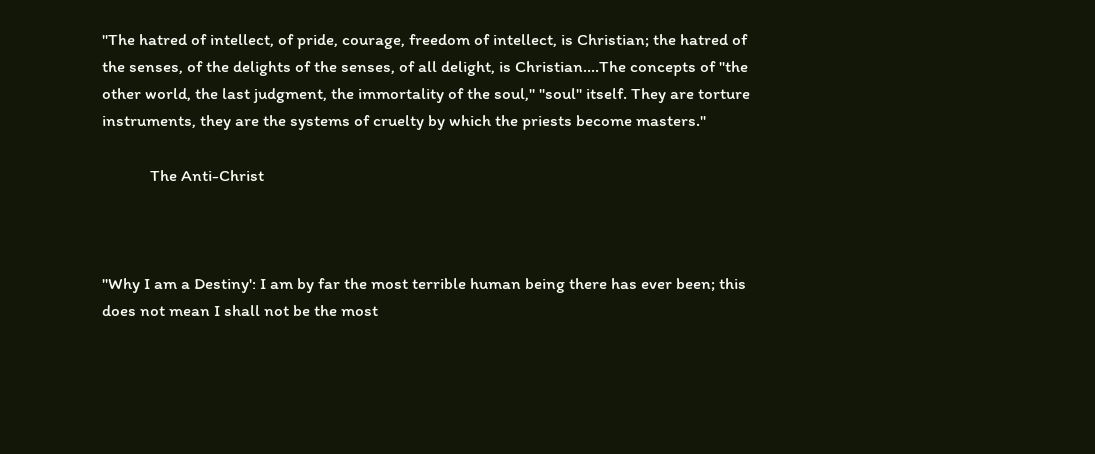"The hatred of intellect, of pride, courage, freedom of intellect, is Christian; the hatred of the senses, of the delights of the senses, of all delight, is Christian….The concepts of "the other world, the last judgment, the immortality of the soul," "soul" itself. They are torture instruments, they are the systems of cruelty by which the priests become masters."

            The Anti-Christ



"Why I am a Destiny': I am by far the most terrible human being there has ever been; this does not mean I shall not be the most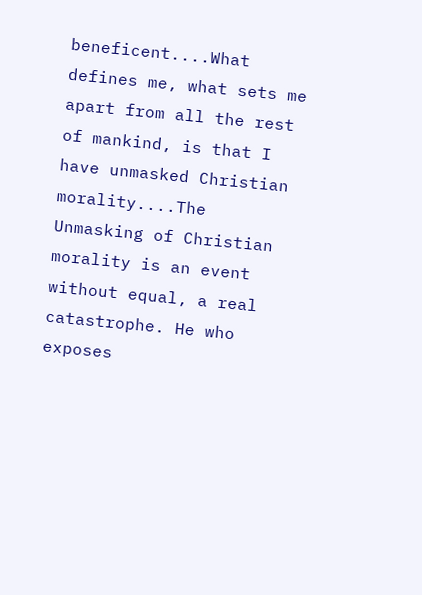beneficent....What defines me, what sets me apart from all the rest of mankind, is that I have unmasked Christian morality....The Unmasking of Christian morality is an event without equal, a real catastrophe. He who exposes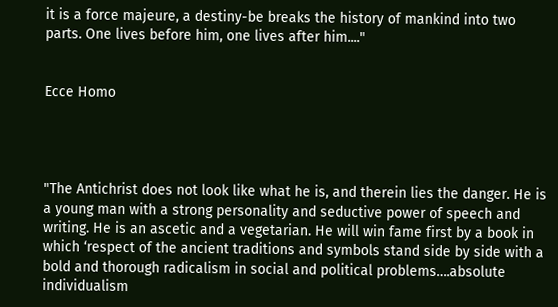it is a force majeure, a destiny-be breaks the history of mankind into two parts. One lives before him, one lives after him...."


Ecce Homo




"The Antichrist does not look like what he is, and therein lies the danger. He is a young man with a strong personality and seductive power of speech and writing. He is an ascetic and a vegetarian. He will win fame first by a book in which ‘respect of the ancient traditions and symbols stand side by side with a bold and thorough radicalism in social and political problems….absolute individualism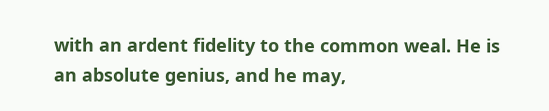with an ardent fidelity to the common weal. He is an absolute genius, and he may,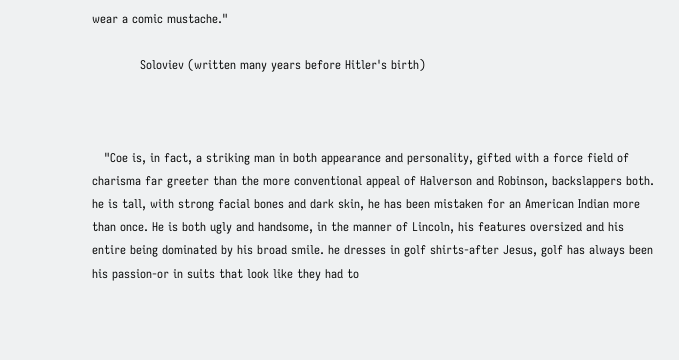wear a comic mustache."

            Soloviev (written many years before Hitler's birth)



   "Coe is, in fact, a striking man in both appearance and personality, gifted with a force field of charisma far greeter than the more conventional appeal of Halverson and Robinson, backslappers both. he is tall, with strong facial bones and dark skin, he has been mistaken for an American Indian more than once. He is both ugly and handsome, in the manner of Lincoln, his features oversized and his entire being dominated by his broad smile. he dresses in golf shirts-after Jesus, golf has always been his passion-or in suits that look like they had to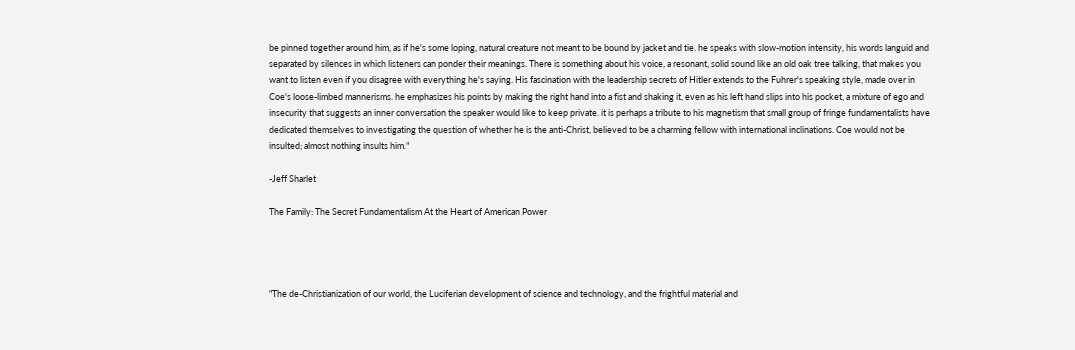be pinned together around him, as if he's some loping, natural creature not meant to be bound by jacket and tie. he speaks with slow-motion intensity, his words languid and separated by silences in which listeners can ponder their meanings. There is something about his voice, a resonant, solid sound like an old oak tree talking, that makes you want to listen even if you disagree with everything he's saying. His fascination with the leadership secrets of Hitler extends to the Fuhrer's speaking style, made over in Coe's loose-limbed mannerisms. he emphasizes his points by making the right hand into a fist and shaking it, even as his left hand slips into his pocket, a mixture of ego and insecurity that suggests an inner conversation the speaker would like to keep private. it is perhaps a tribute to his magnetism that small group of fringe fundamentalists have dedicated themselves to investigating the question of whether he is the anti-Christ, believed to be a charming fellow with international inclinations. Coe would not be insulted; almost nothing insults him."

-Jeff Sharlet

The Family: The Secret Fundamentalism At the Heart of American Power




"The de-Christianization of our world, the Luciferian development of science and technology, and the frightful material and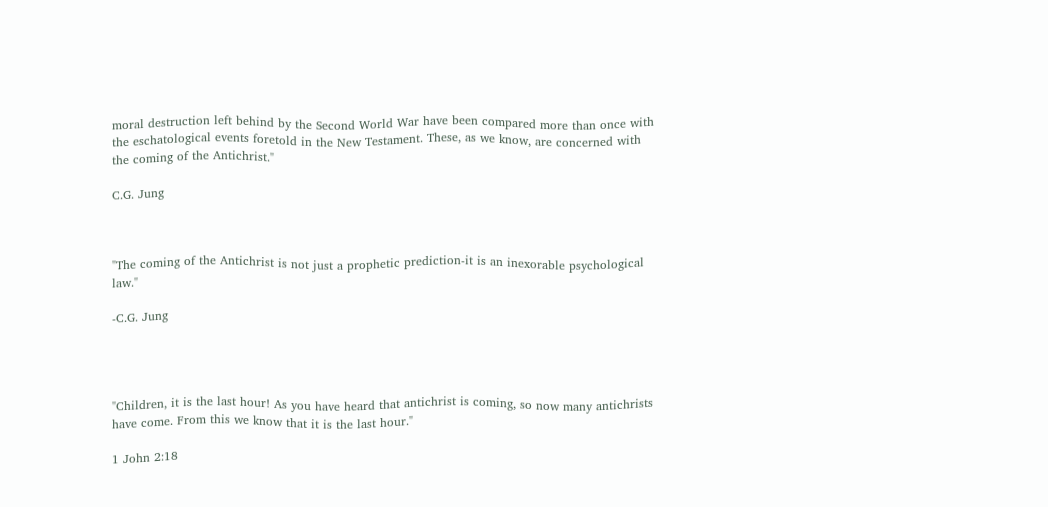moral destruction left behind by the Second World War have been compared more than once with the eschatological events foretold in the New Testament. These, as we know, are concerned with the coming of the Antichrist."

C.G. Jung



"The coming of the Antichrist is not just a prophetic prediction-it is an inexorable psychological law."

-C.G. Jung




"Children, it is the last hour! As you have heard that antichrist is coming, so now many antichrists have come. From this we know that it is the last hour."

1 John 2:18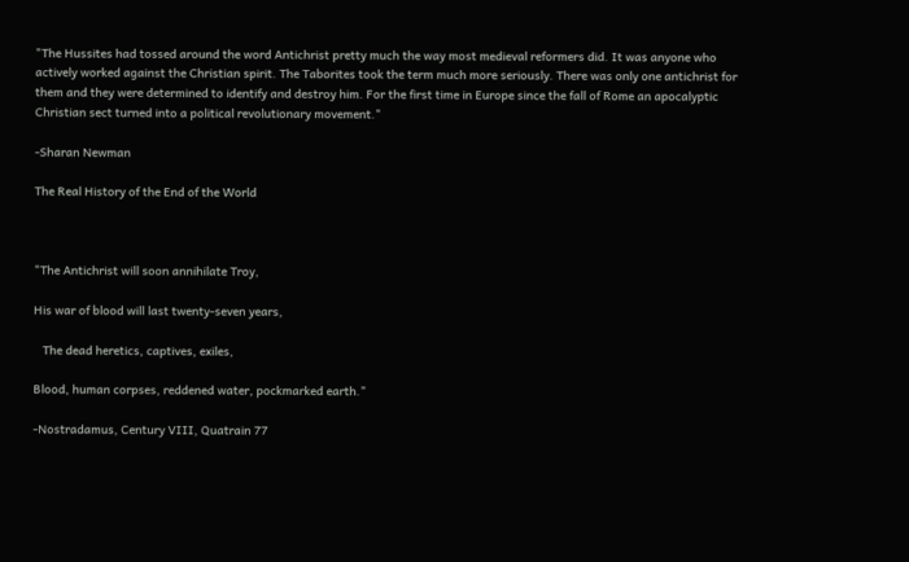"The Hussites had tossed around the word Antichrist pretty much the way most medieval reformers did. It was anyone who actively worked against the Christian spirit. The Taborites took the term much more seriously. There was only one antichrist for them and they were determined to identify and destroy him. For the first time in Europe since the fall of Rome an apocalyptic Christian sect turned into a political revolutionary movement."

-Sharan Newman

The Real History of the End of the World



"The Antichrist will soon annihilate Troy,

His war of blood will last twenty-seven years,

   The dead heretics, captives, exiles,

Blood, human corpses, reddened water, pockmarked earth."

-Nostradamus, Century VIII, Quatrain 77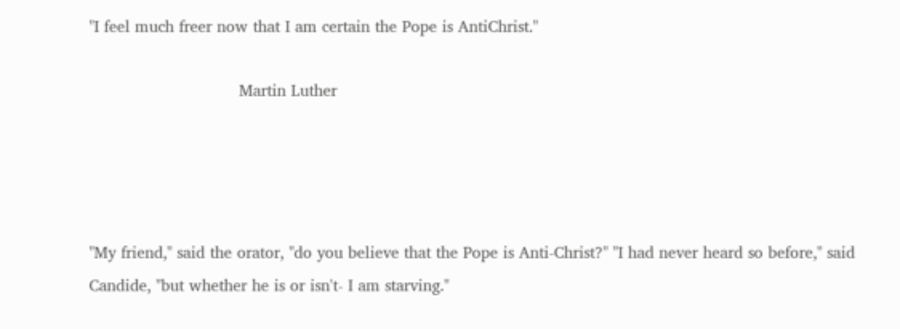"I feel much freer now that I am certain the Pope is AntiChrist."

                              Martin Luther




"My friend," said the orator, "do you believe that the Pope is Anti-Christ?" "I had never heard so before," said Candide, "but whether he is or isn't- I am starving."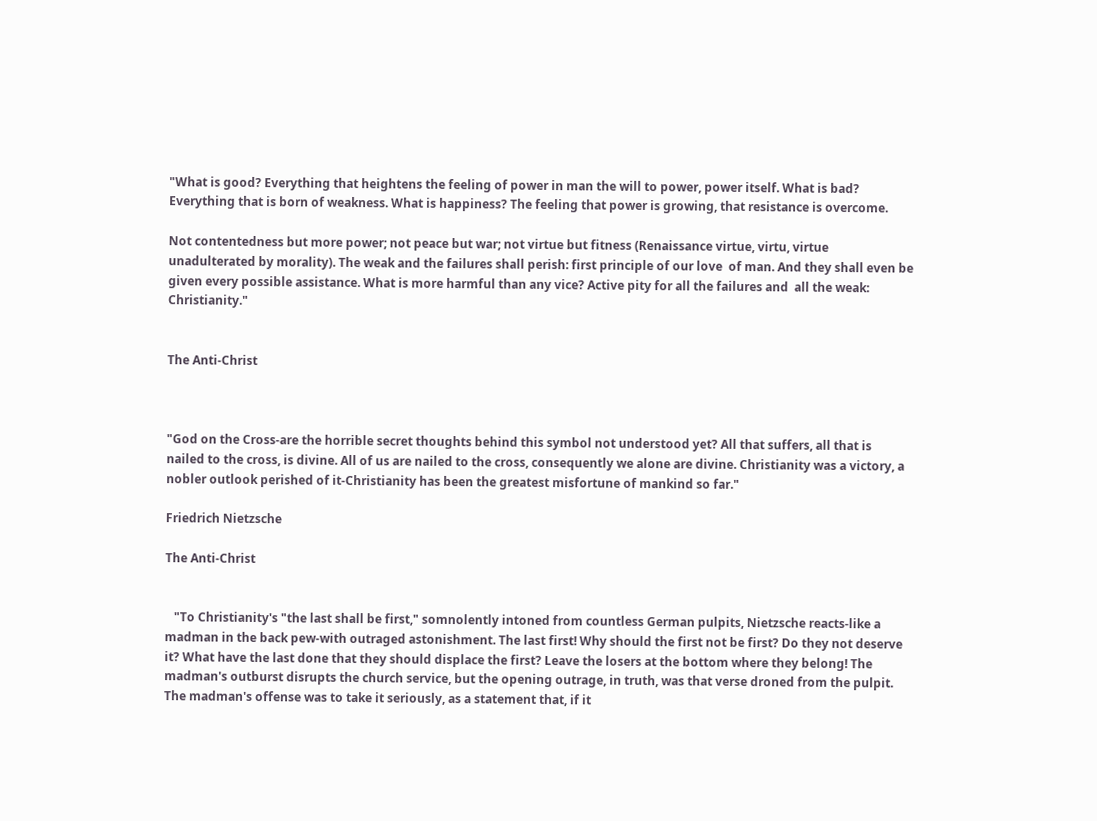"What is good? Everything that heightens the feeling of power in man the will to power, power itself. What is bad? Everything that is born of weakness. What is happiness? The feeling that power is growing, that resistance is overcome.

Not contentedness but more power; not peace but war; not virtue but fitness (Renaissance virtue, virtu, virtue unadulterated by morality). The weak and the failures shall perish: first principle of our love  of man. And they shall even be given every possible assistance. What is more harmful than any vice? Active pity for all the failures and  all the weak: Christianity."


The Anti-Christ



"God on the Cross-are the horrible secret thoughts behind this symbol not understood yet? All that suffers, all that is nailed to the cross, is divine. All of us are nailed to the cross, consequently we alone are divine. Christianity was a victory, a nobler outlook perished of it-Christianity has been the greatest misfortune of mankind so far."

Friedrich Nietzsche

The Anti-Christ


   "To Christianity's "the last shall be first," somnolently intoned from countless German pulpits, Nietzsche reacts-like a madman in the back pew-with outraged astonishment. The last first! Why should the first not be first? Do they not deserve it? What have the last done that they should displace the first? Leave the losers at the bottom where they belong! The madman's outburst disrupts the church service, but the opening outrage, in truth, was that verse droned from the pulpit. The madman's offense was to take it seriously, as a statement that, if it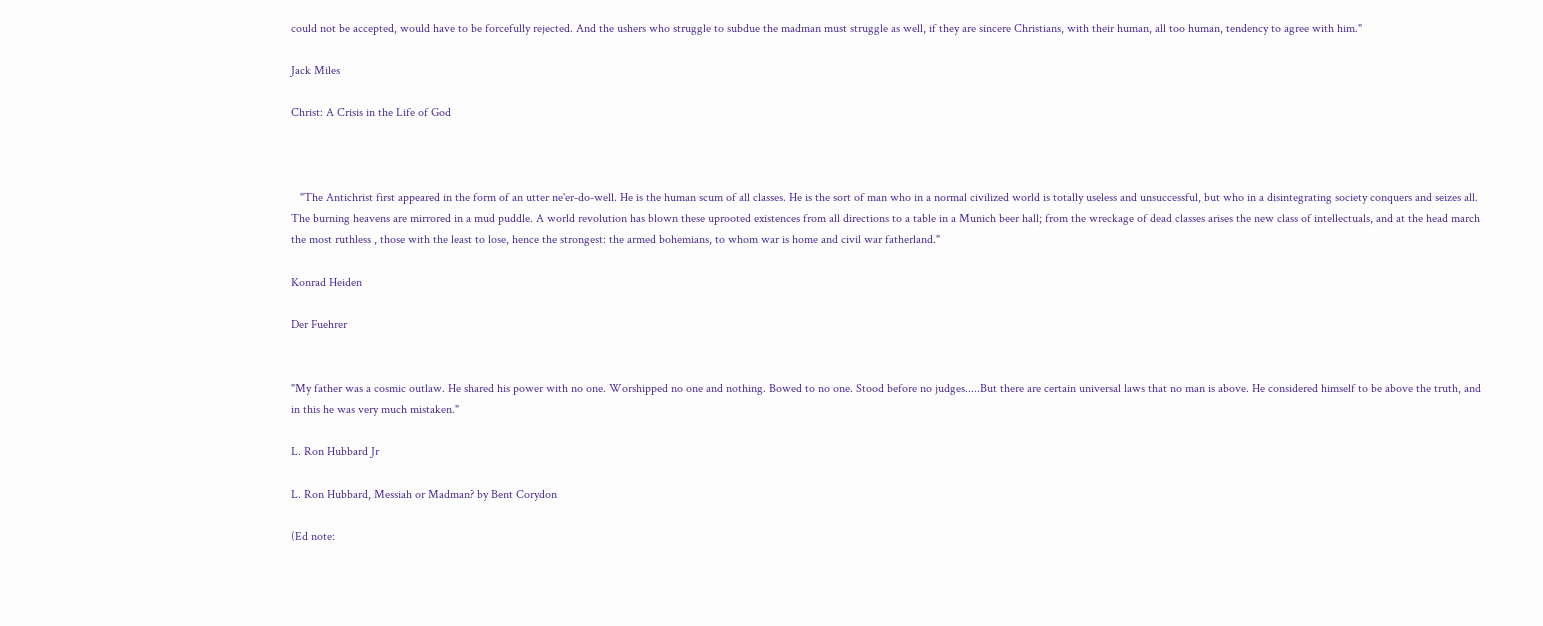could not be accepted, would have to be forcefully rejected. And the ushers who struggle to subdue the madman must struggle as well, if they are sincere Christians, with their human, all too human, tendency to agree with him."

Jack Miles

Christ: A Crisis in the Life of God



   "The Antichrist first appeared in the form of an utter ne'er-do-well. He is the human scum of all classes. He is the sort of man who in a normal civilized world is totally useless and unsuccessful, but who in a disintegrating society conquers and seizes all. The burning heavens are mirrored in a mud puddle. A world revolution has blown these uprooted existences from all directions to a table in a Munich beer hall; from the wreckage of dead classes arises the new class of intellectuals, and at the head march the most ruthless , those with the least to lose, hence the strongest: the armed bohemians, to whom war is home and civil war fatherland."

Konrad Heiden

Der Fuehrer


"My father was a cosmic outlaw. He shared his power with no one. Worshipped no one and nothing. Bowed to no one. Stood before no judges.....But there are certain universal laws that no man is above. He considered himself to be above the truth, and in this he was very much mistaken."

L. Ron Hubbard Jr

L. Ron Hubbard, Messiah or Madman? by Bent Corydon

(Ed note: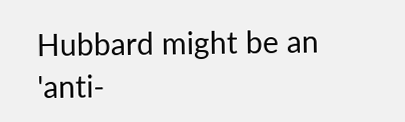Hubbard might be an 'anti-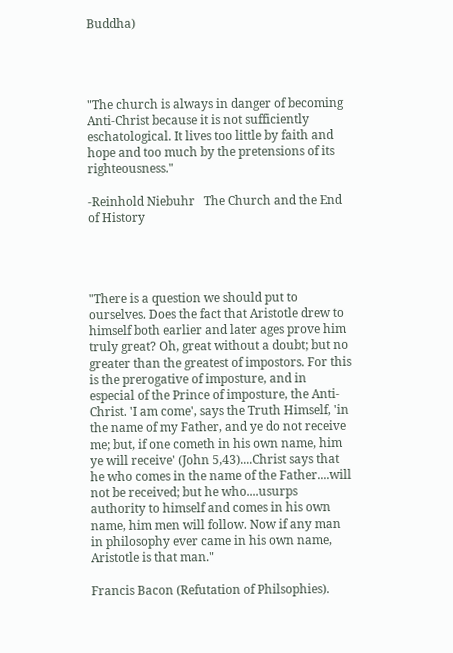Buddha)




"The church is always in danger of becoming Anti-Christ because it is not sufficiently eschatological. It lives too little by faith and hope and too much by the pretensions of its righteousness."

-Reinhold Niebuhr   The Church and the End of History




"There is a question we should put to ourselves. Does the fact that Aristotle drew to himself both earlier and later ages prove him truly great? Oh, great without a doubt; but no greater than the greatest of impostors. For this is the prerogative of imposture, and in especial of the Prince of imposture, the Anti-Christ. 'I am come', says the Truth Himself, 'in the name of my Father, and ye do not receive me; but, if one cometh in his own name, him ye will receive' (John 5,43)....Christ says that he who comes in the name of the Father....will not be received; but he who....usurps authority to himself and comes in his own name, him men will follow. Now if any man in philosophy ever came in his own name, Aristotle is that man."

Francis Bacon (Refutation of Philsophies).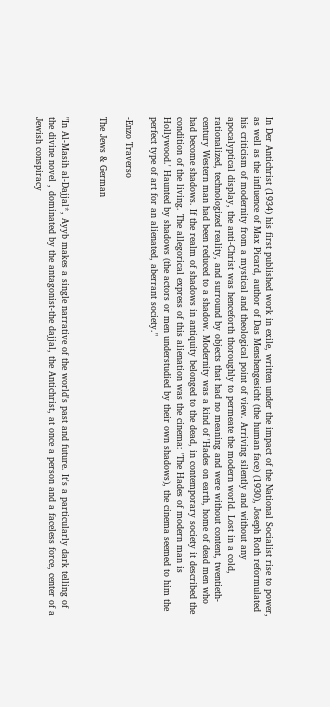In Der Antichrist (1934) his first published work in exile, written under the impact of the National Socialist rise to power, as well as the influence of Max Picard, author of Das Menshengesicht (the human face) (1930), Joseph Roth reformulated his criticism of modernity from a mystical and theological point of view. Arriving silently and without any apocalyptical display, the anti-Christ was henceforth thoroughly to permeate the modern world. Lost in a cold, rationalized, technologized reality, and surround by objects that had no meaning and were without content, twentieth-century Western man had been reduced to a shadow. Modernity was a kind of 'Hades on earth, home of dead men who had become shadows. If the realm of shadows in antiquity belonged to the dead, in contemporary society it described the condition of the living. The allegorical express of this alienation was the cinema: 'The Hades of modern man is Hollywood.' Haunted by shadows (the actors or men understudied by their own shadows), the cinema seemed to him the perfect type of art for an alienated, aberrant society."

-Enzo Traverso

The Jews & German


"In Al-Masih al-Dajjal*, Ayyb makes a single narrative of the world's past and future. It's a particularly dark telling of the divine novel , dominated by the antagonist-the dajjal, the Antichrist, at once a person and a faceless force, center of a Jewish conspiracy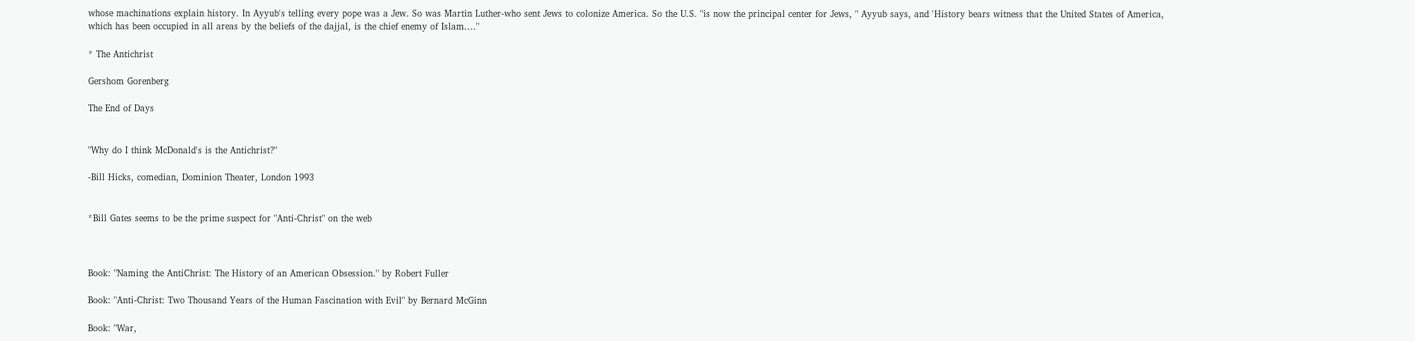whose machinations explain history. In Ayyub's telling every pope was a Jew. So was Martin Luther-who sent Jews to colonize America. So the U.S. "is now the principal center for Jews, " Ayyub says, and 'History bears witness that the United States of America, which has been occupied in all areas by the beliefs of the dajjal, is the chief enemy of Islam...."

* The Antichrist

Gershom Gorenberg

The End of Days


"Why do I think McDonald's is the Antichrist?"

-Bill Hicks, comedian, Dominion Theater, London 1993


*Bill Gates seems to be the prime suspect for "Anti-Christ" on the web



Book: "Naming the AntiChrist: The History of an American Obsession." by Robert Fuller

Book: "Anti-Christ: Two Thousand Years of the Human Fascination with Evil" by Bernard McGinn

Book: "War,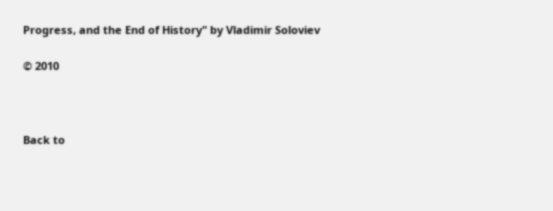Progress, and the End of History" by Vladimir Soloviev

© 2010



Back to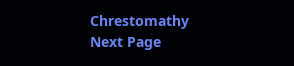Chrestomathy             Next Page